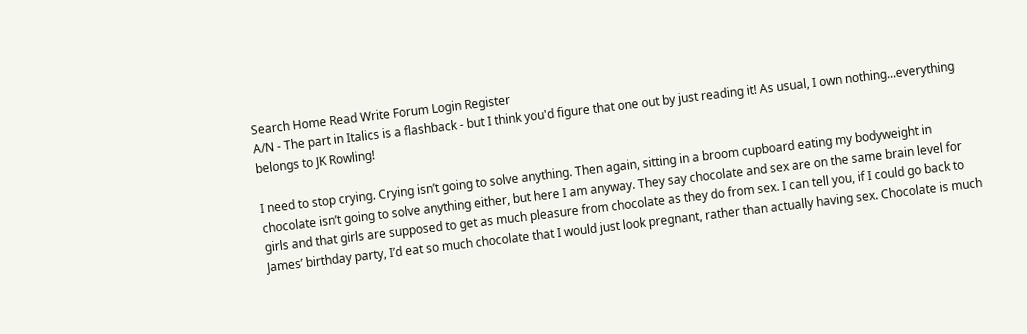Search Home Read Write Forum Login Register
A/N - The part in Italics is a flashback - but I think you'd figure that one out by just reading it! As usual, I own nothing...everything belongs to JK Rowling!

I need to stop crying. Crying isn’t going to solve anything. Then again, sitting in a broom cupboard eating my bodyweight in chocolate isn’t going to solve anything either, but here I am anyway. They say chocolate and sex are on the same brain level for girls and that girls are supposed to get as much pleasure from chocolate as they do from sex. I can tell you, if I could go back to James’ birthday party, I’d eat so much chocolate that I would just look pregnant, rather than actually having sex. Chocolate is much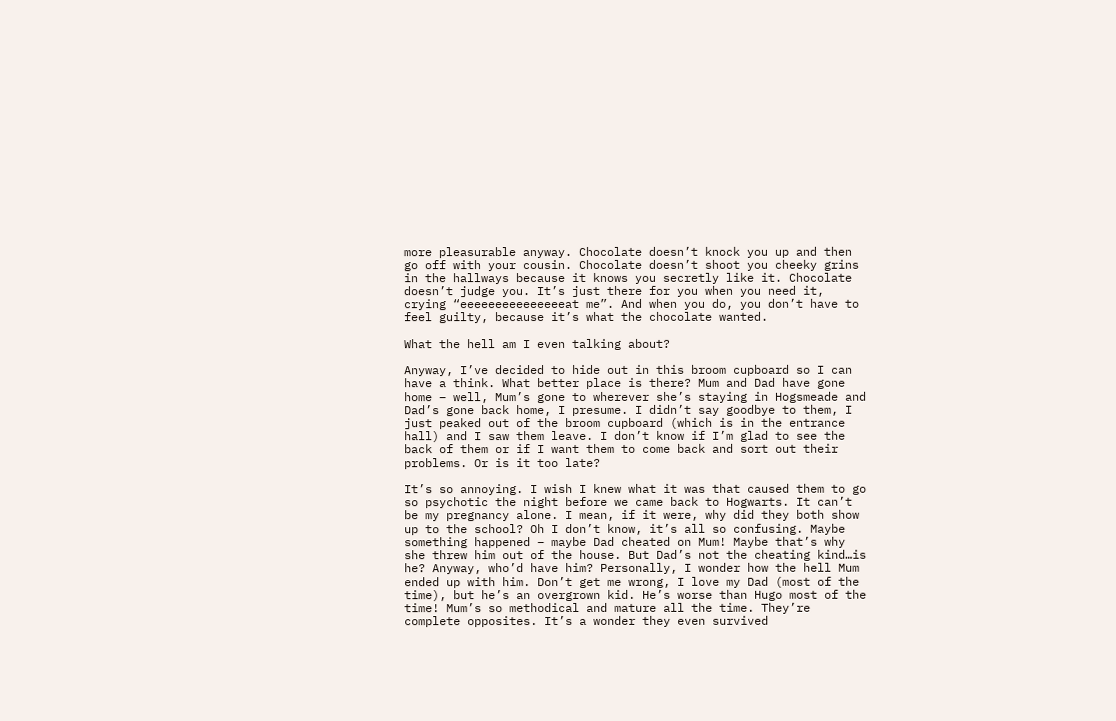more pleasurable anyway. Chocolate doesn’t knock you up and then go off with your cousin. Chocolate doesn’t shoot you cheeky grins in the hallways because it knows you secretly like it. Chocolate doesn’t judge you. It’s just there for you when you need it, crying “eeeeeeeeeeeeeeeat me”. And when you do, you don’t have to feel guilty, because it’s what the chocolate wanted.

What the hell am I even talking about?

Anyway, I’ve decided to hide out in this broom cupboard so I can have a think. What better place is there? Mum and Dad have gone home – well, Mum’s gone to wherever she’s staying in Hogsmeade and Dad’s gone back home, I presume. I didn’t say goodbye to them, I just peaked out of the broom cupboard (which is in the entrance hall) and I saw them leave. I don’t know if I’m glad to see the back of them or if I want them to come back and sort out their problems. Or is it too late?

It’s so annoying. I wish I knew what it was that caused them to go so psychotic the night before we came back to Hogwarts. It can’t be my pregnancy alone. I mean, if it were, why did they both show up to the school? Oh I don’t know, it’s all so confusing. Maybe something happened – maybe Dad cheated on Mum! Maybe that’s why she threw him out of the house. But Dad’s not the cheating kind…is he? Anyway, who’d have him? Personally, I wonder how the hell Mum ended up with him. Don’t get me wrong, I love my Dad (most of the time), but he’s an overgrown kid. He’s worse than Hugo most of the time! Mum’s so methodical and mature all the time. They’re complete opposites. It’s a wonder they even survived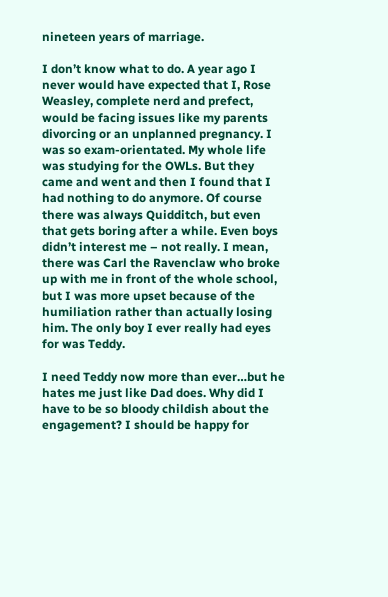nineteen years of marriage.

I don’t know what to do. A year ago I never would have expected that I, Rose Weasley, complete nerd and prefect, would be facing issues like my parents divorcing or an unplanned pregnancy. I was so exam-orientated. My whole life was studying for the OWLs. But they came and went and then I found that I had nothing to do anymore. Of course there was always Quidditch, but even that gets boring after a while. Even boys didn’t interest me – not really. I mean, there was Carl the Ravenclaw who broke up with me in front of the whole school, but I was more upset because of the humiliation rather than actually losing him. The only boy I ever really had eyes for was Teddy.

I need Teddy now more than ever…but he hates me just like Dad does. Why did I have to be so bloody childish about the engagement? I should be happy for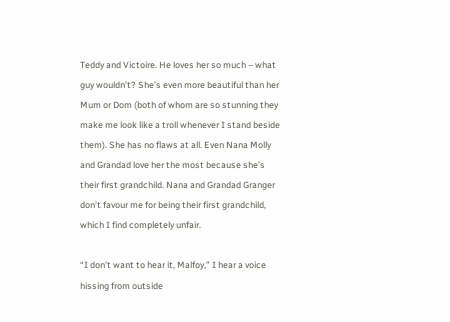Teddy and Victoire. He loves her so much – what guy wouldn’t? She’s even more beautiful than her Mum or Dom (both of whom are so stunning they make me look like a troll whenever I stand beside them). She has no flaws at all. Even Nana Molly and Grandad love her the most because she’s their first grandchild. Nana and Grandad Granger don’t favour me for being their first grandchild, which I find completely unfair.

“I don’t want to hear it, Malfoy,” I hear a voice hissing from outside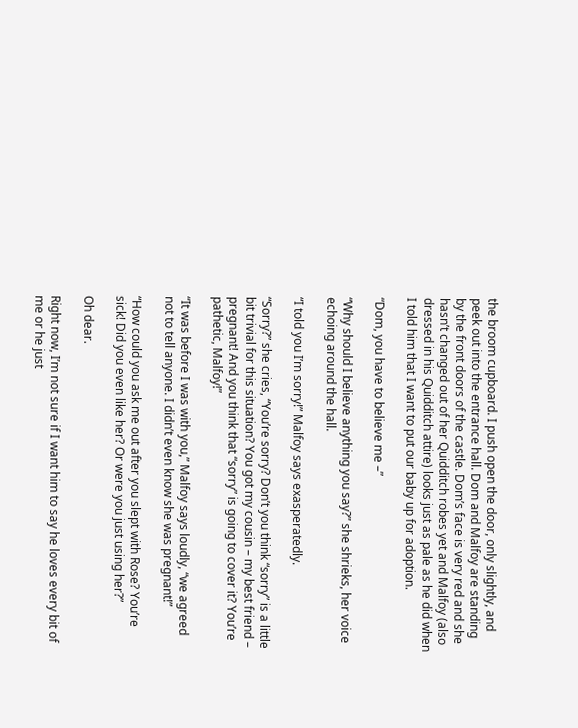the broom cupboard. I push open the door, only slightly, and peek out into the entrance hall. Dom and Malfoy are standing by the front doors of the castle. Dom’s face is very red and she hasn’t changed out of her Quidditch robes yet and Malfoy (also dressed in his Quidditch attire) looks just as pale as he did when I told him that I want to put our baby up for adoption.

“Dom, you have to believe me –”

“Why should I believe anything you say?” she shrieks, her voice echoing around the hall.

“I told you I’m sorry!” Malfoy says exasperatedly.

“Sorry?” she cries, “You’re sorry? Don’t you think “sorry” is a little bit trivial for this situation? You got my cousin – my best friend – pregnant! And you think that “sorry” is going to cover it? You’re pathetic, Malfoy!”

“It was before I was with you,” Malfoy says loudly, “we agreed not to tell anyone. I didn’t even know she was pregnant!”

“How could you ask me out after you slept with Rose? You’re sick! Did you even like her? Or were you just using her?”

Oh dear.

Right now, I’m not sure if I want him to say he loves every bit of me or he just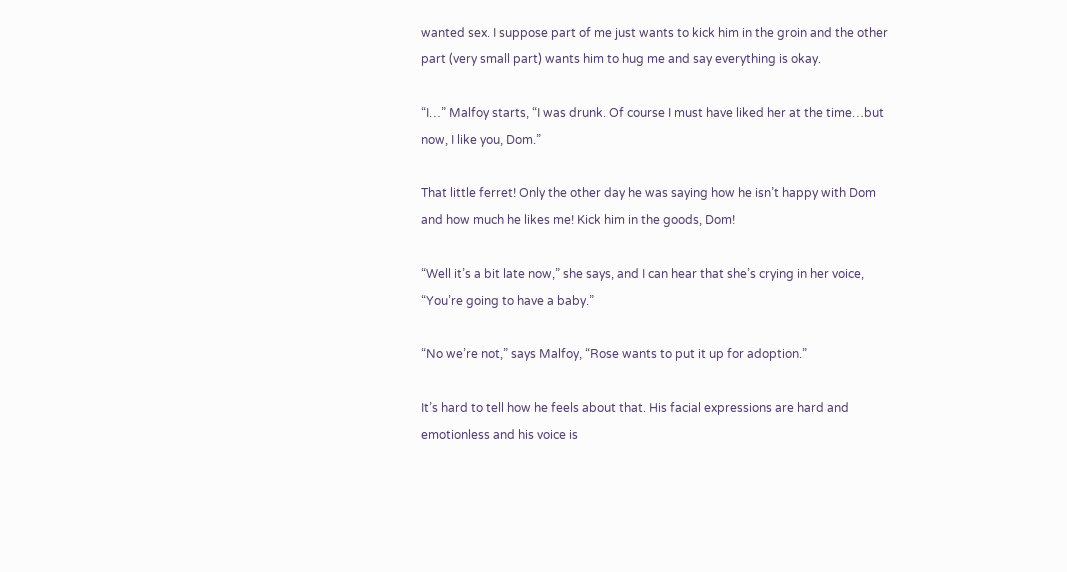wanted sex. I suppose part of me just wants to kick him in the groin and the other part (very small part) wants him to hug me and say everything is okay.

“I…” Malfoy starts, “I was drunk. Of course I must have liked her at the time…but now, I like you, Dom.”

That little ferret! Only the other day he was saying how he isn’t happy with Dom and how much he likes me! Kick him in the goods, Dom!

“Well it’s a bit late now,” she says, and I can hear that she’s crying in her voice, “You’re going to have a baby.”

“No we’re not,” says Malfoy, “Rose wants to put it up for adoption.”

It’s hard to tell how he feels about that. His facial expressions are hard and emotionless and his voice is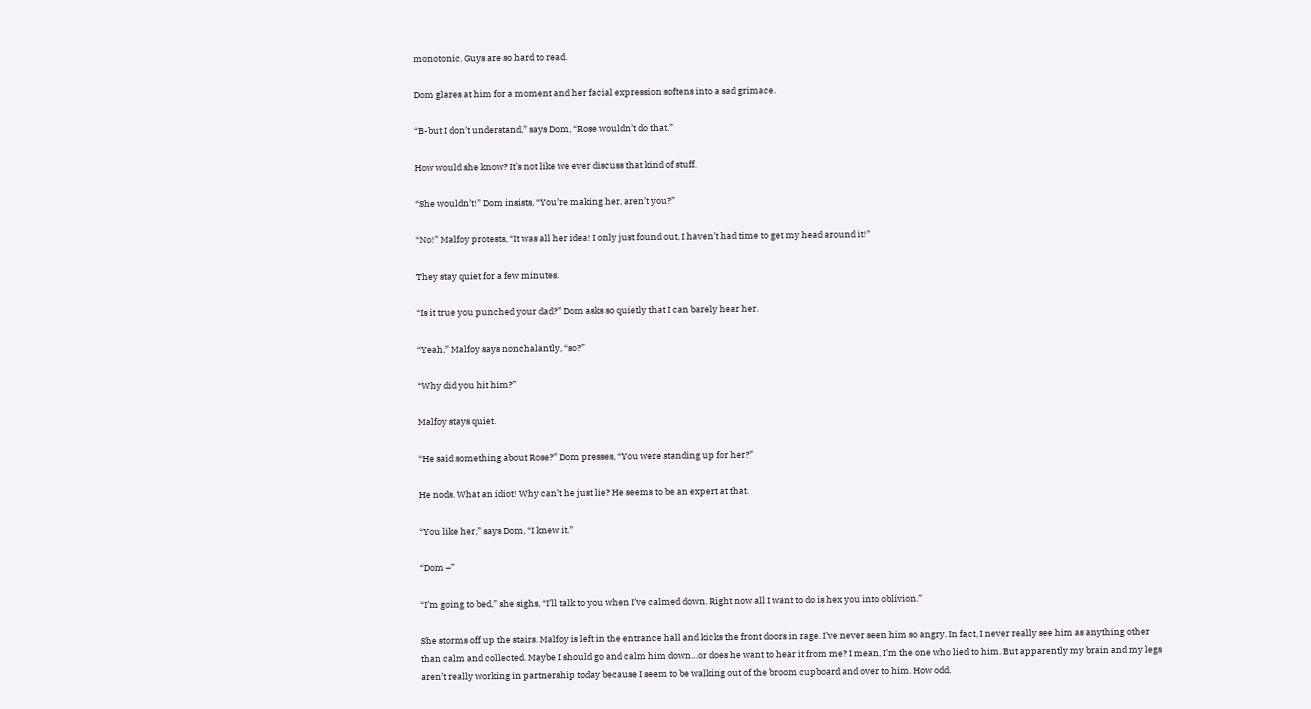monotonic. Guys are so hard to read.

Dom glares at him for a moment and her facial expression softens into a sad grimace.

“B-but I don’t understand,” says Dom, “Rose wouldn’t do that.”

How would she know? It’s not like we ever discuss that kind of stuff.

“She wouldn’t!” Dom insists, “You’re making her, aren’t you?”

“No!” Malfoy protests, “It was all her idea! I only just found out, I haven’t had time to get my head around it!”

They stay quiet for a few minutes.

“Is it true you punched your dad?” Dom asks so quietly that I can barely hear her.

“Yeah,” Malfoy says nonchalantly, “so?”

“Why did you hit him?”

Malfoy stays quiet.

“He said something about Rose?” Dom presses, “You were standing up for her?”

He nods. What an idiot! Why can’t he just lie? He seems to be an expert at that.

“You like her,” says Dom, “I knew it.”

“Dom –”

“I’m going to bed,” she sighs, “I’ll talk to you when I’ve calmed down. Right now all I want to do is hex you into oblivion.”

She storms off up the stairs. Malfoy is left in the entrance hall and kicks the front doors in rage. I’ve never seen him so angry. In fact, I never really see him as anything other than calm and collected. Maybe I should go and calm him down…or does he want to hear it from me? I mean, I’m the one who lied to him. But apparently my brain and my legs aren’t really working in partnership today because I seem to be walking out of the broom cupboard and over to him. How odd.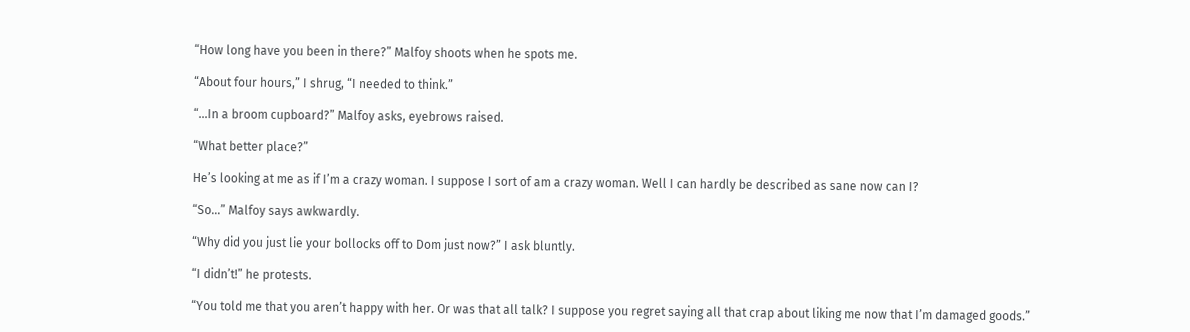“How long have you been in there?” Malfoy shoots when he spots me.

“About four hours,” I shrug, “I needed to think.”

“…In a broom cupboard?” Malfoy asks, eyebrows raised.

“What better place?”

He’s looking at me as if I’m a crazy woman. I suppose I sort of am a crazy woman. Well I can hardly be described as sane now can I?

“So…” Malfoy says awkwardly.

“Why did you just lie your bollocks off to Dom just now?” I ask bluntly.

“I didn’t!” he protests.

“You told me that you aren’t happy with her. Or was that all talk? I suppose you regret saying all that crap about liking me now that I’m damaged goods.”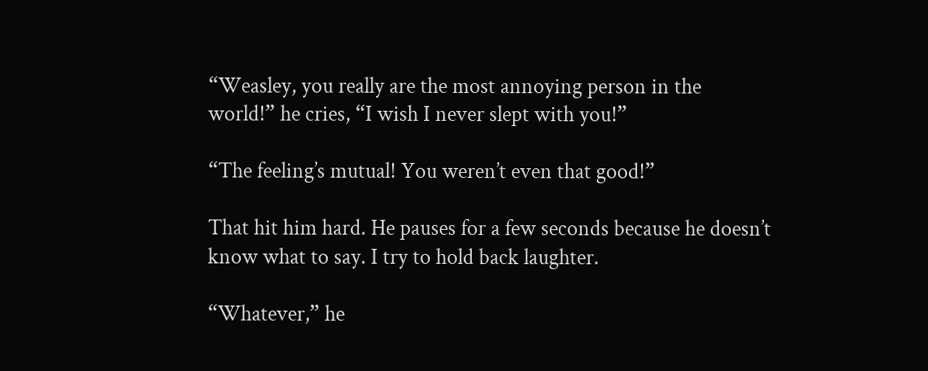“Weasley, you really are the most annoying person in the world!” he cries, “I wish I never slept with you!”

“The feeling’s mutual! You weren’t even that good!”

That hit him hard. He pauses for a few seconds because he doesn’t know what to say. I try to hold back laughter.

“Whatever,” he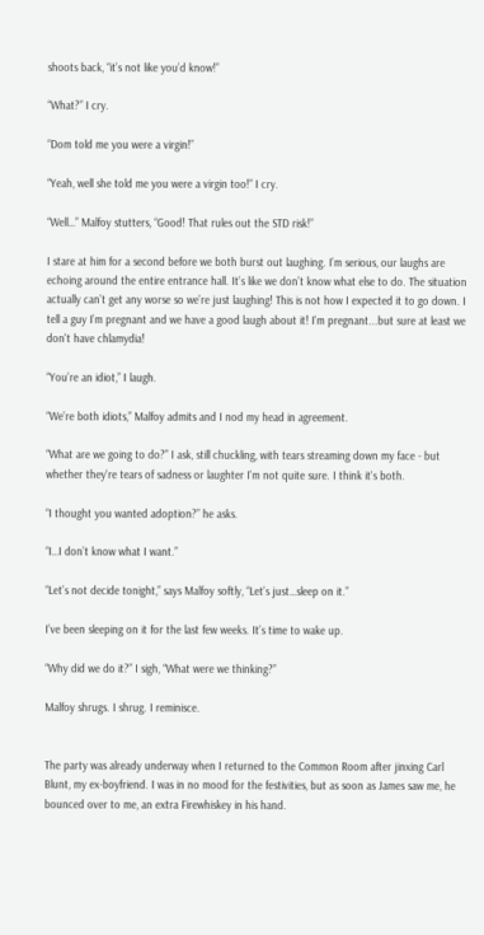shoots back, “it’s not like you’d know!”

“What?” I cry.

“Dom told me you were a virgin!”

“Yeah, well she told me you were a virgin too!” I cry.

“Well…” Malfoy stutters, “Good! That rules out the STD risk!”

I stare at him for a second before we both burst out laughing. I’m serious, our laughs are echoing around the entire entrance hall. It’s like we don’t know what else to do. The situation actually can’t get any worse so we’re just laughing! This is not how I expected it to go down. I tell a guy I’m pregnant and we have a good laugh about it! I'm pregnant...but sure at least we don't have chlamydia!

“You’re an idiot,” I laugh.

“We’re both idiots,” Malfoy admits and I nod my head in agreement.

“What are we going to do?” I ask, still chuckling, with tears streaming down my face - but whether they're tears of sadness or laughter I'm not quite sure. I think it's both.

“I thought you wanted adoption?” he asks.

“I…I don’t know what I want.”

“Let’s not decide tonight,” says Malfoy softly, “Let’s just…sleep on it.”

I’ve been sleeping on it for the last few weeks. It’s time to wake up.

“Why did we do it?” I sigh, “What were we thinking?”

Malfoy shrugs. I shrug. I reminisce.


The party was already underway when I returned to the Common Room after jinxing Carl Blunt, my ex-boyfriend. I was in no mood for the festivities, but as soon as James saw me, he bounced over to me, an extra Firewhiskey in his hand.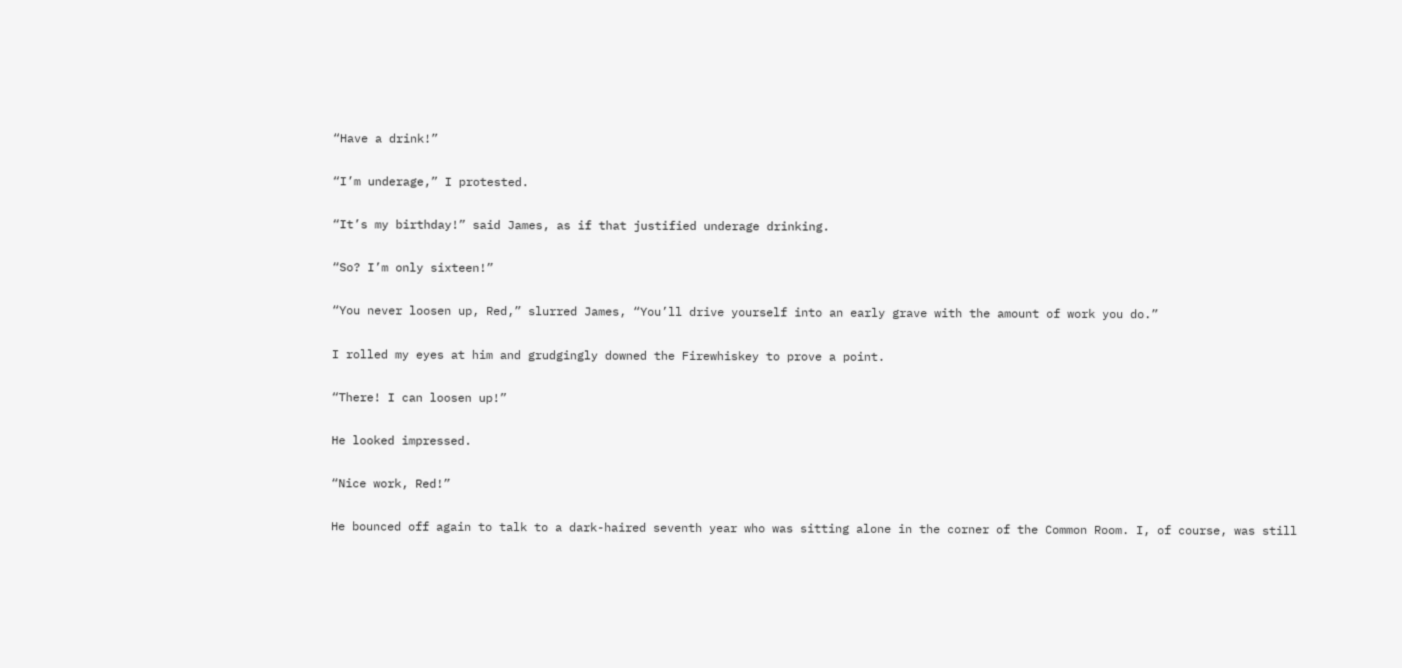“Have a drink!”

“I’m underage,” I protested.

“It’s my birthday!” said James, as if that justified underage drinking.

“So? I’m only sixteen!”

“You never loosen up, Red,” slurred James, “You’ll drive yourself into an early grave with the amount of work you do.”

I rolled my eyes at him and grudgingly downed the Firewhiskey to prove a point.

“There! I can loosen up!”

He looked impressed.

“Nice work, Red!”

He bounced off again to talk to a dark-haired seventh year who was sitting alone in the corner of the Common Room. I, of course, was still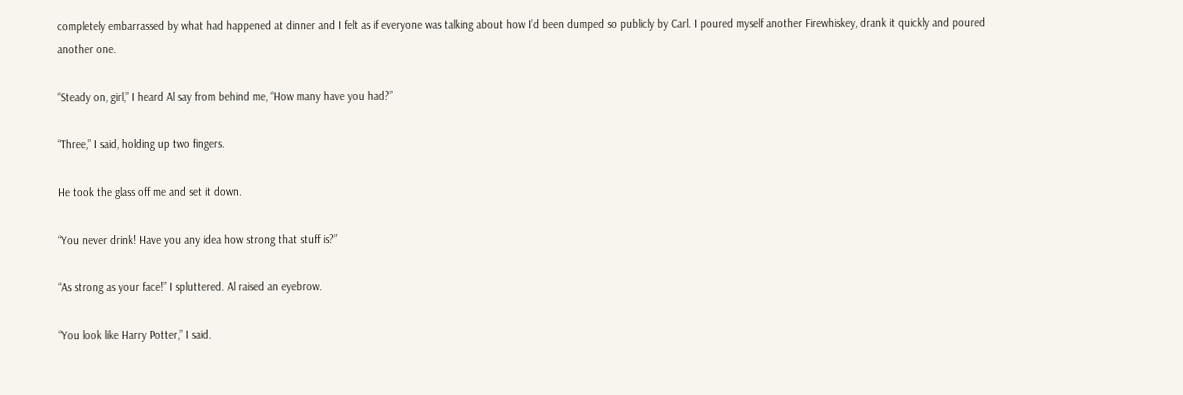completely embarrassed by what had happened at dinner and I felt as if everyone was talking about how I’d been dumped so publicly by Carl. I poured myself another Firewhiskey, drank it quickly and poured another one.

“Steady on, girl,” I heard Al say from behind me, “How many have you had?”

“Three,” I said, holding up two fingers.

He took the glass off me and set it down.

“You never drink! Have you any idea how strong that stuff is?”

“As strong as your face!” I spluttered. Al raised an eyebrow.

“You look like Harry Potter,” I said.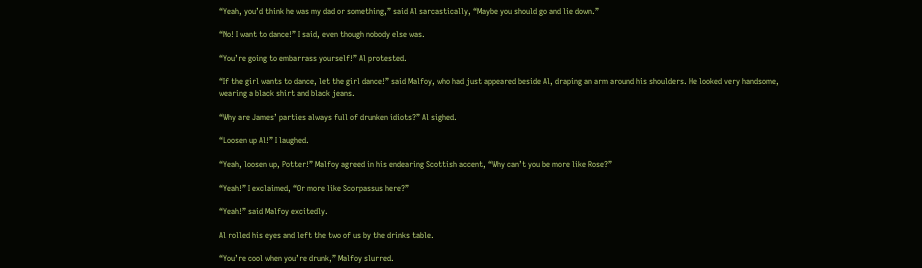“Yeah, you’d think he was my dad or something,” said Al sarcastically, “Maybe you should go and lie down.”

“No! I want to dance!” I said, even though nobody else was.

“You’re going to embarrass yourself!” Al protested.

“If the girl wants to dance, let the girl dance!” said Malfoy, who had just appeared beside Al, draping an arm around his shoulders. He looked very handsome, wearing a black shirt and black jeans.

“Why are James’ parties always full of drunken idiots?” Al sighed.

“Loosen up Al!” I laughed.

“Yeah, loosen up, Potter!” Malfoy agreed in his endearing Scottish accent, “Why can’t you be more like Rose?”

“Yeah!” I exclaimed, “Or more like Scorpassus here?”

“Yeah!” said Malfoy excitedly.

Al rolled his eyes and left the two of us by the drinks table.

“You’re cool when you’re drunk,” Malfoy slurred.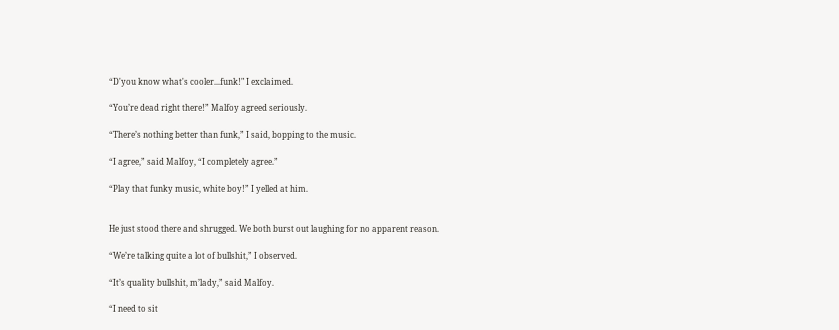“D'you know what's cooler...funk!" I exclaimed.

“You’re dead right there!” Malfoy agreed seriously.

“There’s nothing better than funk,” I said, bopping to the music.

“I agree,” said Malfoy, “I completely agree.”

“Play that funky music, white boy!” I yelled at him.


He just stood there and shrugged. We both burst out laughing for no apparent reason.

“We’re talking quite a lot of bullshit,” I observed.

“It’s quality bullshit, m’lady,” said Malfoy.

“I need to sit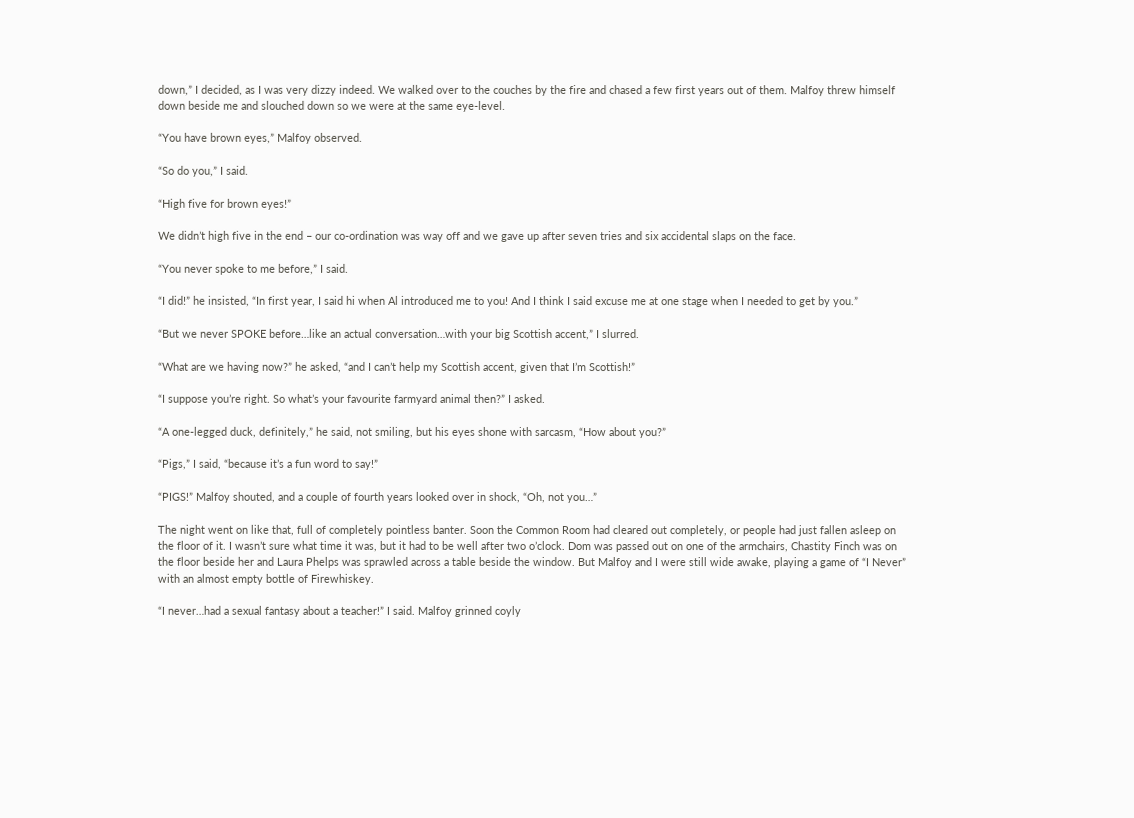down,” I decided, as I was very dizzy indeed. We walked over to the couches by the fire and chased a few first years out of them. Malfoy threw himself down beside me and slouched down so we were at the same eye-level.

“You have brown eyes,” Malfoy observed.

“So do you,” I said.

“High five for brown eyes!”

We didn’t high five in the end – our co-ordination was way off and we gave up after seven tries and six accidental slaps on the face.

“You never spoke to me before,” I said.

“I did!” he insisted, “In first year, I said hi when Al introduced me to you! And I think I said excuse me at one stage when I needed to get by you.”

“But we never SPOKE before…like an actual conversation…with your big Scottish accent,” I slurred.

“What are we having now?” he asked, “and I can’t help my Scottish accent, given that I’m Scottish!”

“I suppose you’re right. So what’s your favourite farmyard animal then?” I asked.

“A one-legged duck, definitely,” he said, not smiling, but his eyes shone with sarcasm, “How about you?”

“Pigs,” I said, “because it’s a fun word to say!”

“PIGS!” Malfoy shouted, and a couple of fourth years looked over in shock, “Oh, not you…”

The night went on like that, full of completely pointless banter. Soon the Common Room had cleared out completely, or people had just fallen asleep on the floor of it. I wasn’t sure what time it was, but it had to be well after two o’clock. Dom was passed out on one of the armchairs, Chastity Finch was on the floor beside her and Laura Phelps was sprawled across a table beside the window. But Malfoy and I were still wide awake, playing a game of “I Never” with an almost empty bottle of Firewhiskey.

“I never…had a sexual fantasy about a teacher!” I said. Malfoy grinned coyly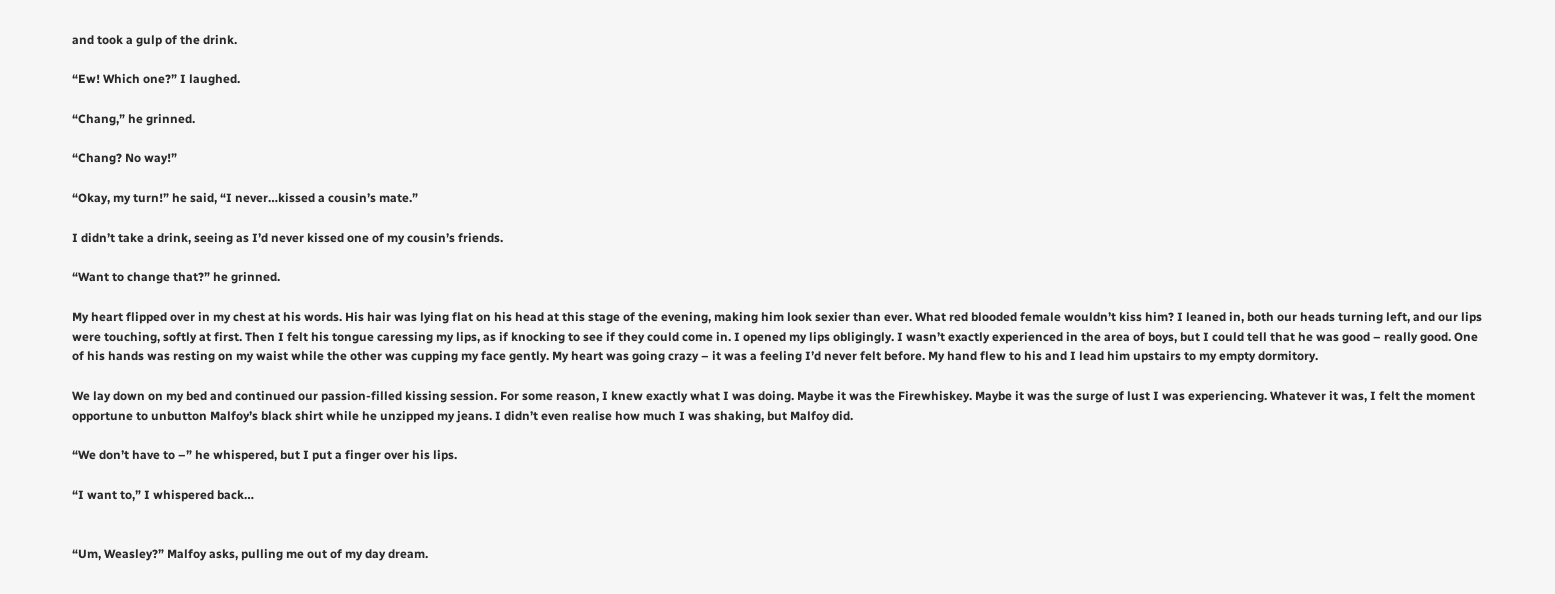and took a gulp of the drink.

“Ew! Which one?” I laughed.

“Chang,” he grinned.

“Chang? No way!”

“Okay, my turn!” he said, “I never…kissed a cousin’s mate.”

I didn’t take a drink, seeing as I’d never kissed one of my cousin’s friends.

“Want to change that?” he grinned.

My heart flipped over in my chest at his words. His hair was lying flat on his head at this stage of the evening, making him look sexier than ever. What red blooded female wouldn’t kiss him? I leaned in, both our heads turning left, and our lips were touching, softly at first. Then I felt his tongue caressing my lips, as if knocking to see if they could come in. I opened my lips obligingly. I wasn’t exactly experienced in the area of boys, but I could tell that he was good – really good. One of his hands was resting on my waist while the other was cupping my face gently. My heart was going crazy – it was a feeling I’d never felt before. My hand flew to his and I lead him upstairs to my empty dormitory.

We lay down on my bed and continued our passion-filled kissing session. For some reason, I knew exactly what I was doing. Maybe it was the Firewhiskey. Maybe it was the surge of lust I was experiencing. Whatever it was, I felt the moment opportune to unbutton Malfoy’s black shirt while he unzipped my jeans. I didn’t even realise how much I was shaking, but Malfoy did.

“We don’t have to –” he whispered, but I put a finger over his lips.

“I want to,” I whispered back…


“Um, Weasley?” Malfoy asks, pulling me out of my day dream.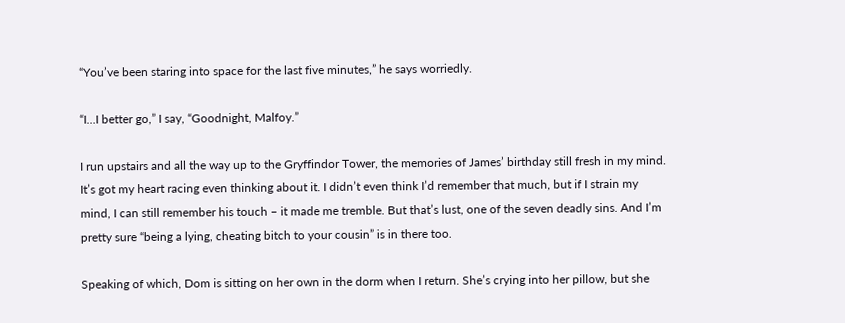“You’ve been staring into space for the last five minutes,” he says worriedly.

“I…I better go,” I say, “Goodnight, Malfoy.”

I run upstairs and all the way up to the Gryffindor Tower, the memories of James’ birthday still fresh in my mind. It’s got my heart racing even thinking about it. I didn’t even think I’d remember that much, but if I strain my mind, I can still remember his touch – it made me tremble. But that’s lust, one of the seven deadly sins. And I’m pretty sure “being a lying, cheating bitch to your cousin” is in there too.

Speaking of which, Dom is sitting on her own in the dorm when I return. She’s crying into her pillow, but she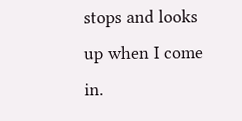stops and looks up when I come in.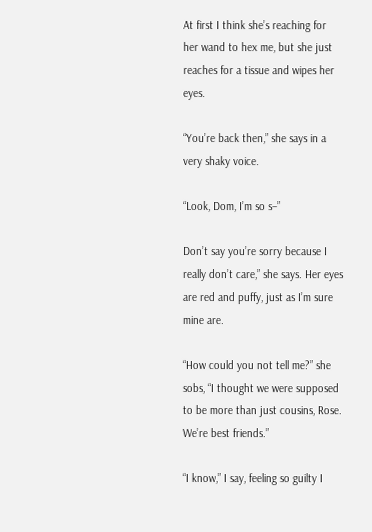At first I think she’s reaching for her wand to hex me, but she just reaches for a tissue and wipes her eyes.

“You’re back then,” she says in a very shaky voice.

“Look, Dom, I’m so s–”

Don’t say you’re sorry because I really don’t care,” she says. Her eyes are red and puffy, just as I’m sure mine are.

“How could you not tell me?” she sobs, “I thought we were supposed to be more than just cousins, Rose. We’re best friends.”

“I know,” I say, feeling so guilty I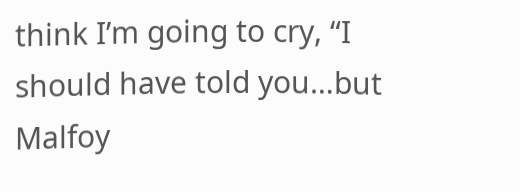think I’m going to cry, “I should have told you…but Malfoy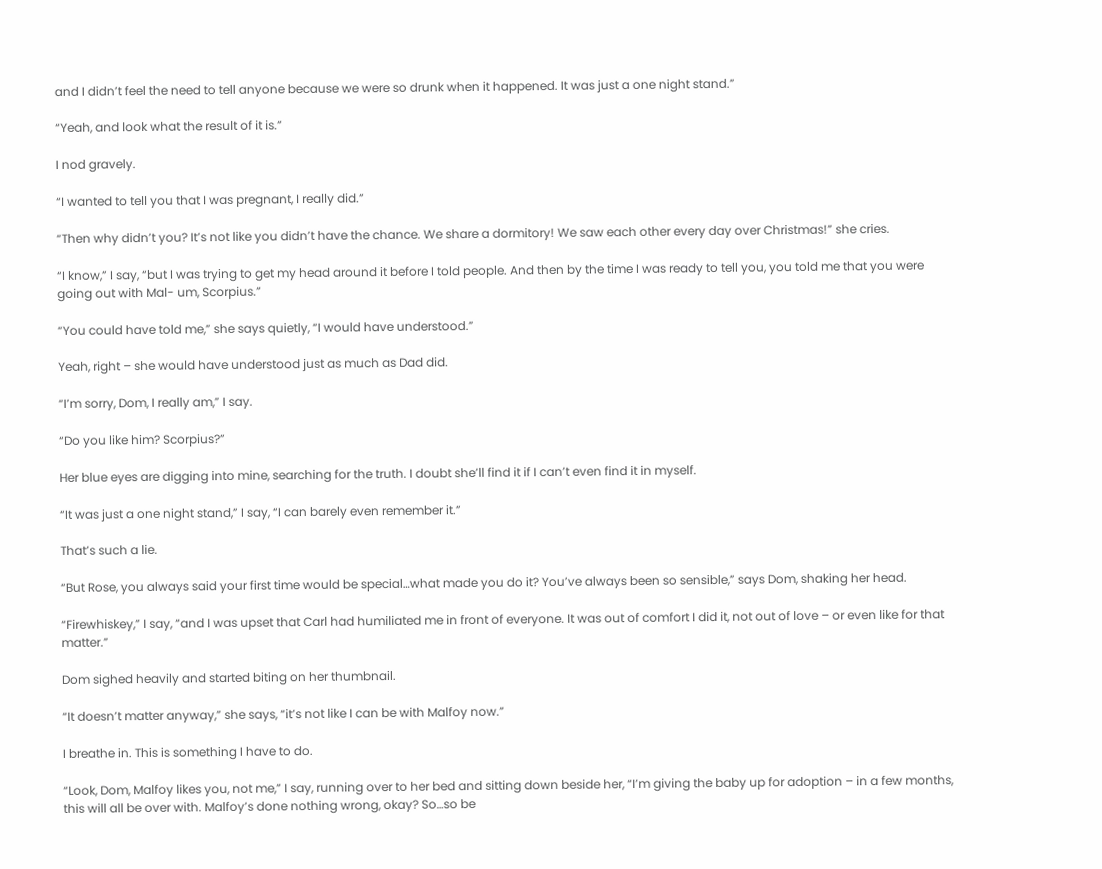and I didn’t feel the need to tell anyone because we were so drunk when it happened. It was just a one night stand.”

“Yeah, and look what the result of it is.”

I nod gravely.

“I wanted to tell you that I was pregnant, I really did.”

“Then why didn’t you? It’s not like you didn’t have the chance. We share a dormitory! We saw each other every day over Christmas!” she cries.

“I know,” I say, “but I was trying to get my head around it before I told people. And then by the time I was ready to tell you, you told me that you were going out with Mal- um, Scorpius.”

“You could have told me,” she says quietly, “I would have understood.”

Yeah, right – she would have understood just as much as Dad did.

“I’m sorry, Dom, I really am,” I say.

“Do you like him? Scorpius?”

Her blue eyes are digging into mine, searching for the truth. I doubt she’ll find it if I can’t even find it in myself.

“It was just a one night stand,” I say, “I can barely even remember it.”

That’s such a lie.

“But Rose, you always said your first time would be special…what made you do it? You’ve always been so sensible,” says Dom, shaking her head.

“Firewhiskey,” I say, “and I was upset that Carl had humiliated me in front of everyone. It was out of comfort I did it, not out of love – or even like for that matter.”

Dom sighed heavily and started biting on her thumbnail.

“It doesn’t matter anyway,” she says, “it’s not like I can be with Malfoy now.”

I breathe in. This is something I have to do.

“Look, Dom, Malfoy likes you, not me,” I say, running over to her bed and sitting down beside her, “I’m giving the baby up for adoption – in a few months, this will all be over with. Malfoy’s done nothing wrong, okay? So…so be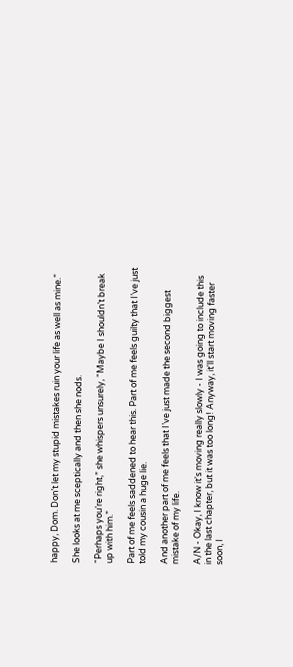happy, Dom. Don’t let my stupid mistakes ruin your life as well as mine.”

She looks at me sceptically and then she nods.

“Perhaps you’re right,” she whispers unsurely, “Maybe I shouldn’t break up with him.”

Part of me feels saddened to hear this. Part of me feels guilty that I’ve just told my cousin a huge lie.

And another part of me feels that I’ve just made the second biggest mistake of my life.

A/N - Okay, I know it's moving really slowly - I was going to include this in the last chapter, but it was too long! Anyway, it'll start moving faster soon, I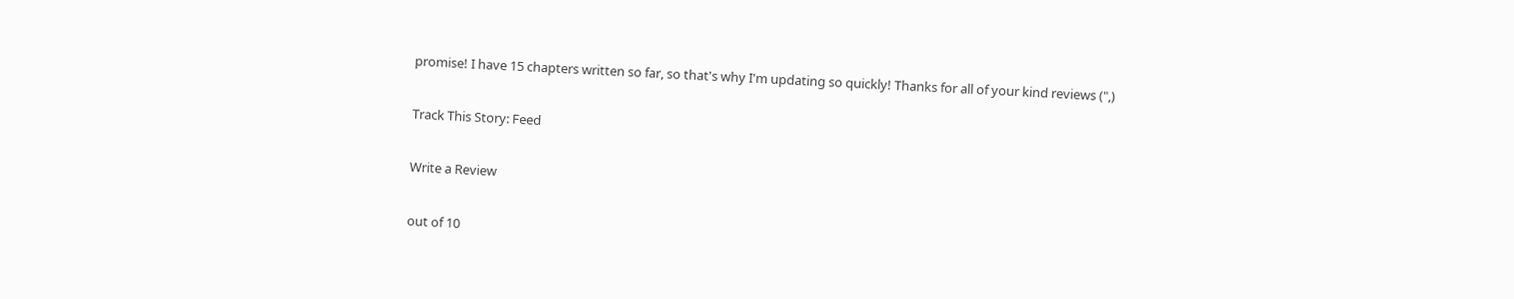promise! I have 15 chapters written so far, so that's why I'm updating so quickly! Thanks for all of your kind reviews (",)

Track This Story: Feed

Write a Review

out of 10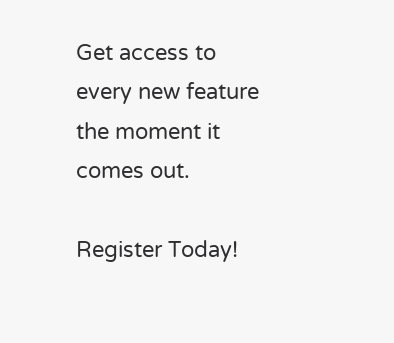Get access to every new feature the moment it comes out.

Register Today!